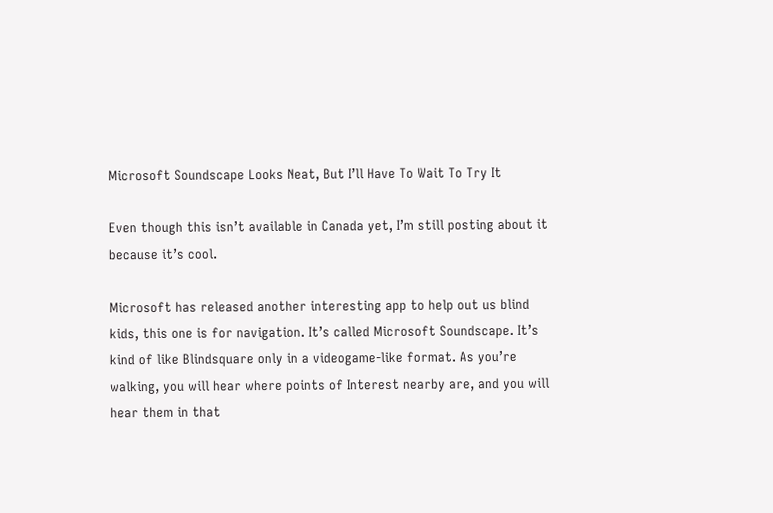Microsoft Soundscape Looks Neat, But I’ll Have To Wait To Try It

Even though this isn’t available in Canada yet, I’m still posting about it because it’s cool.

Microsoft has released another interesting app to help out us blind kids, this one is for navigation. It’s called Microsoft Soundscape. It’s kind of like Blindsquare only in a videogame-like format. As you’re walking, you will hear where points of Interest nearby are, and you will hear them in that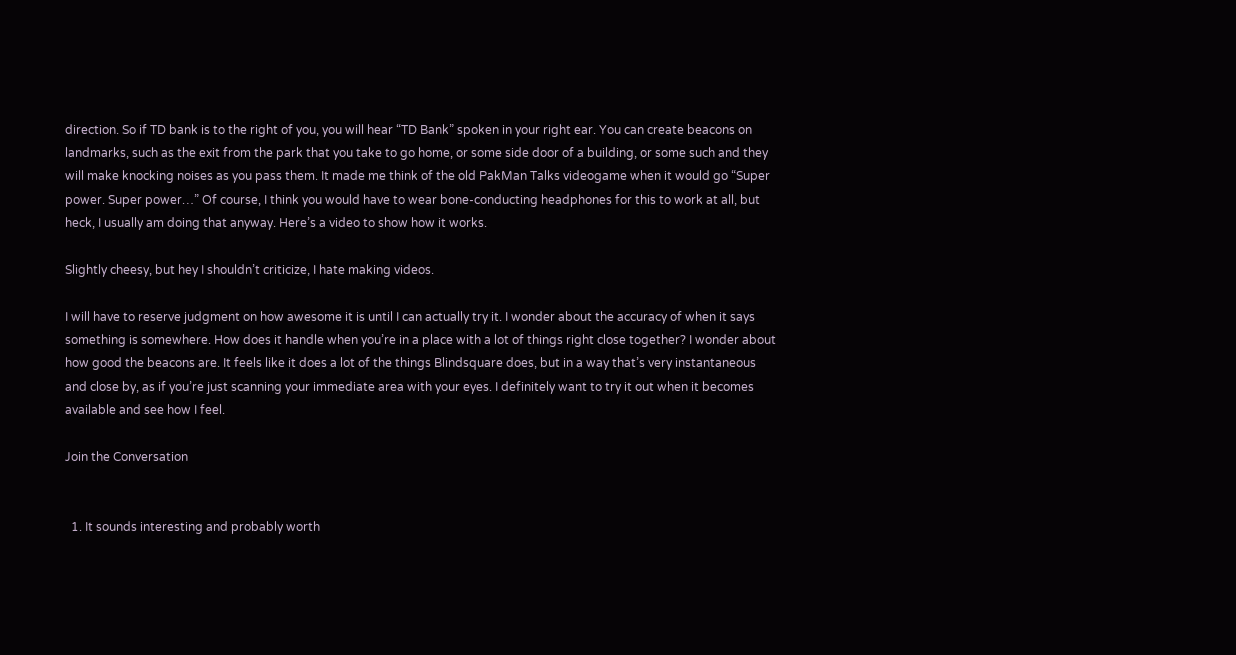direction. So if TD bank is to the right of you, you will hear “TD Bank” spoken in your right ear. You can create beacons on landmarks, such as the exit from the park that you take to go home, or some side door of a building, or some such and they will make knocking noises as you pass them. It made me think of the old PakMan Talks videogame when it would go “Super power. Super power…” Of course, I think you would have to wear bone-conducting headphones for this to work at all, but heck, I usually am doing that anyway. Here’s a video to show how it works.

Slightly cheesy, but hey I shouldn’t criticize, I hate making videos.

I will have to reserve judgment on how awesome it is until I can actually try it. I wonder about the accuracy of when it says something is somewhere. How does it handle when you’re in a place with a lot of things right close together? I wonder about how good the beacons are. It feels like it does a lot of the things Blindsquare does, but in a way that’s very instantaneous and close by, as if you’re just scanning your immediate area with your eyes. I definitely want to try it out when it becomes available and see how I feel.

Join the Conversation


  1. It sounds interesting and probably worth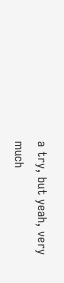a try, but yeah, very much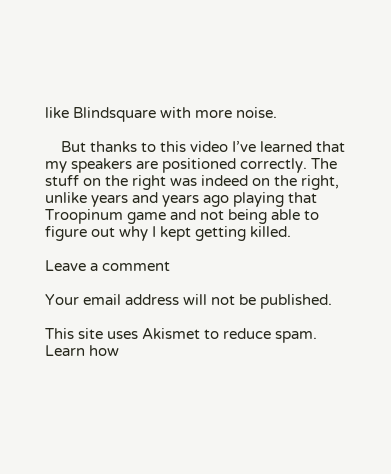like Blindsquare with more noise.

    But thanks to this video I’ve learned that my speakers are positioned correctly. The stuff on the right was indeed on the right, unlike years and years ago playing that Troopinum game and not being able to figure out why I kept getting killed.

Leave a comment

Your email address will not be published.

This site uses Akismet to reduce spam. Learn how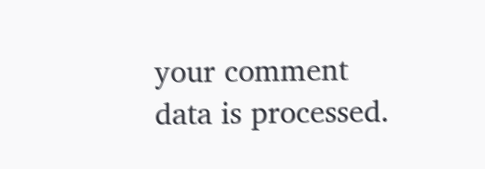your comment data is processed.